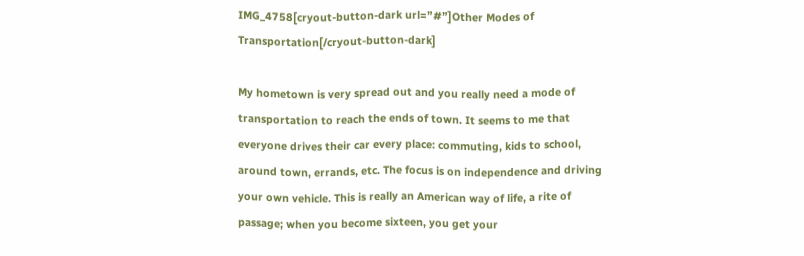IMG_4758[cryout-button-dark url=”#”]Other Modes of Transportation[/cryout-button-dark]

My hometown is very spread out and you really need a mode of transportation to reach the ends of town. It seems to me that everyone drives their car every place: commuting, kids to school, around town, errands, etc. The focus is on independence and driving your own vehicle. This is really an American way of life, a rite of passage; when you become sixteen, you get your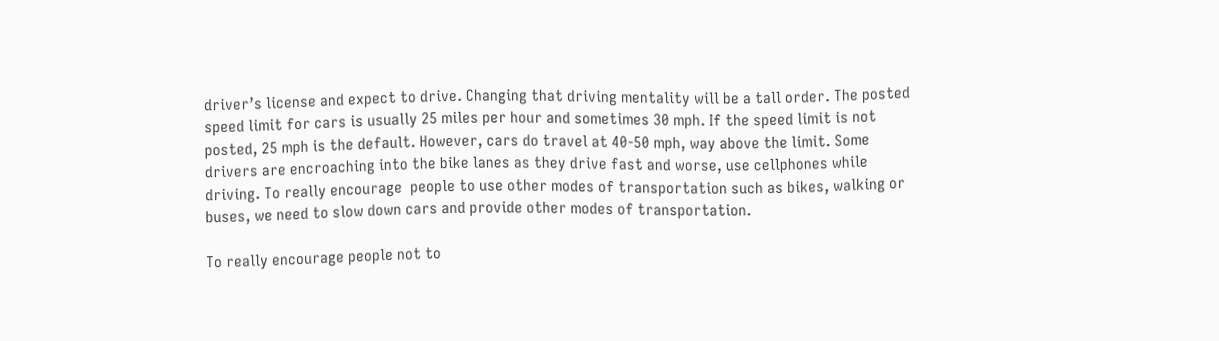driver’s license and expect to drive. Changing that driving mentality will be a tall order. The posted speed limit for cars is usually 25 miles per hour and sometimes 30 mph. If the speed limit is not posted, 25 mph is the default. However, cars do travel at 40-50 mph, way above the limit. Some drivers are encroaching into the bike lanes as they drive fast and worse, use cellphones while driving. To really encourage  people to use other modes of transportation such as bikes, walking or buses, we need to slow down cars and provide other modes of transportation.

To really encourage people not to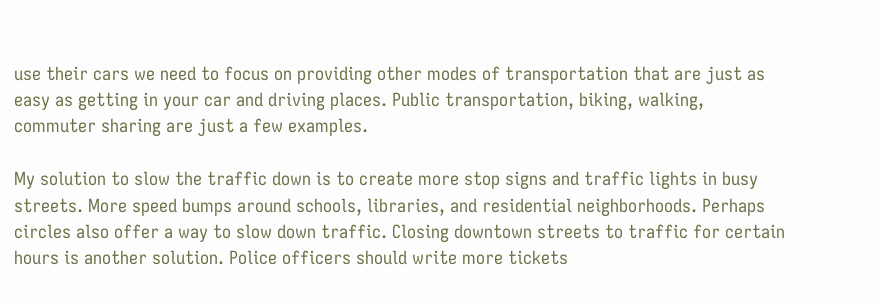use their cars we need to focus on providing other modes of transportation that are just as easy as getting in your car and driving places. Public transportation, biking, walking, commuter sharing are just a few examples.

My solution to slow the traffic down is to create more stop signs and traffic lights in busy streets. More speed bumps around schools, libraries, and residential neighborhoods. Perhaps circles also offer a way to slow down traffic. Closing downtown streets to traffic for certain hours is another solution. Police officers should write more tickets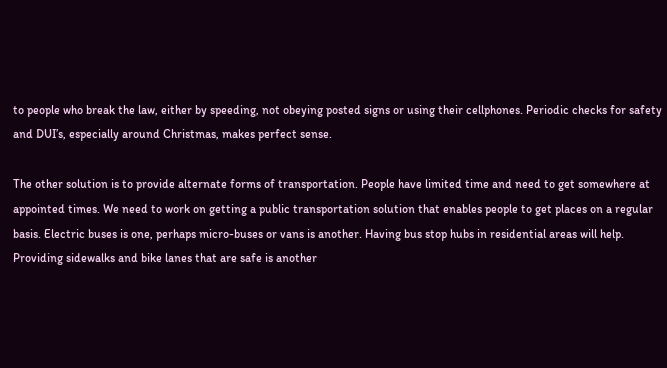to people who break the law, either by speeding, not obeying posted signs or using their cellphones. Periodic checks for safety and DUI’s, especially around Christmas, makes perfect sense.

The other solution is to provide alternate forms of transportation. People have limited time and need to get somewhere at appointed times. We need to work on getting a public transportation solution that enables people to get places on a regular basis. Electric buses is one, perhaps micro-buses or vans is another. Having bus stop hubs in residential areas will help. Providing sidewalks and bike lanes that are safe is another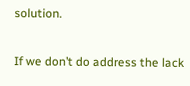solution.

If we don’t do address the lack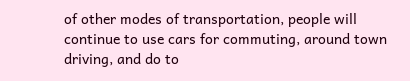of other modes of transportation, people will continue to use cars for commuting, around town driving, and do to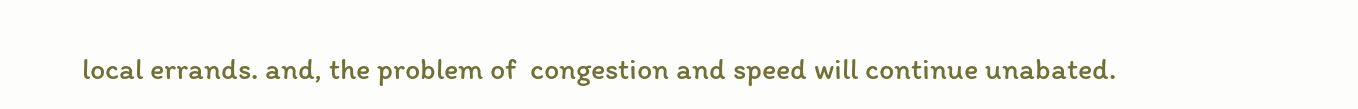local errands. and, the problem of  congestion and speed will continue unabated.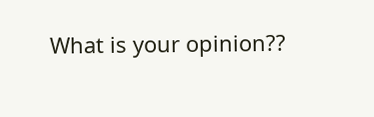What is your opinion??